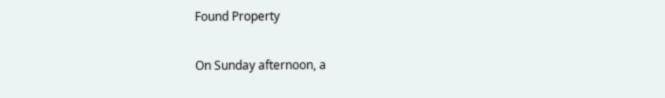Found Property

On Sunday afternoon, a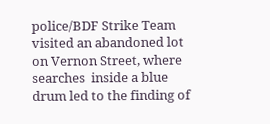police/BDF Strike Team visited an abandoned lot on Vernon Street, where searches  inside a blue drum led to the finding of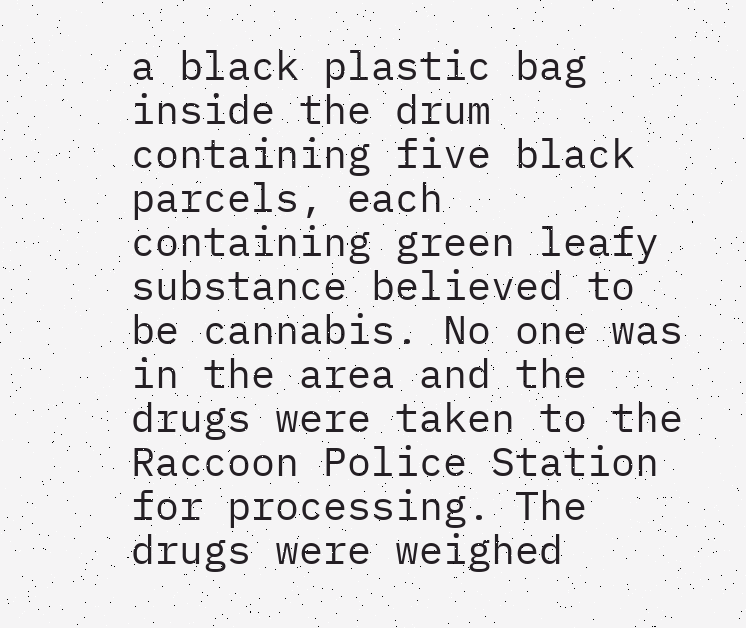a black plastic bag inside the drum containing five black parcels, each containing green leafy substance believed to be cannabis. No one was in the area and the drugs were taken to the Raccoon Police Station for processing. The drugs were weighed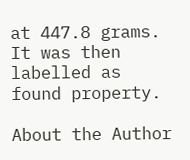at 447.8 grams. It was then labelled as found property.

About the Author